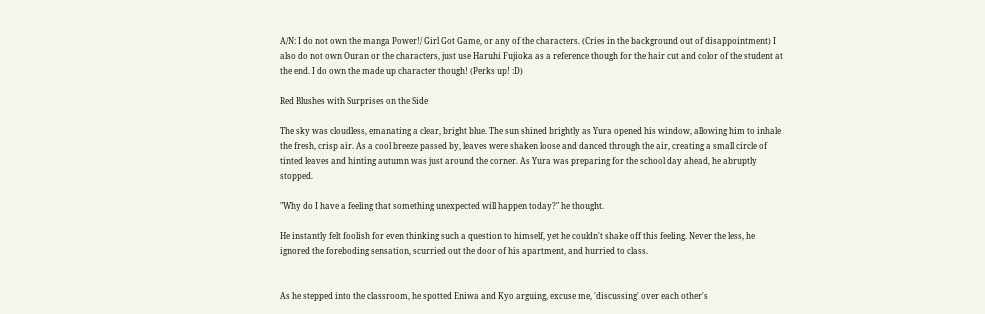A/N: I do not own the manga Power!/ Girl Got Game, or any of the characters. (Cries in the background out of disappointment) I also do not own Ouran or the characters, just use Haruhi Fujioka as a reference though for the hair cut and color of the student at the end. I do own the made up character though! (Perks up! :D)

Red Blushes with Surprises on the Side

The sky was cloudless, emanating a clear, bright blue. The sun shined brightly as Yura opened his window, allowing him to inhale the fresh, crisp air. As a cool breeze passed by, leaves were shaken loose and danced through the air, creating a small circle of tinted leaves and hinting autumn was just around the corner. As Yura was preparing for the school day ahead, he abruptly stopped.

"Why do I have a feeling that something unexpected will happen today?" he thought.

He instantly felt foolish for even thinking such a question to himself, yet he couldn't shake off this feeling. Never the less, he ignored the foreboding sensation, scurried out the door of his apartment, and hurried to class.


As he stepped into the classroom, he spotted Eniwa and Kyo arguing, excuse me, 'discussing' over each other's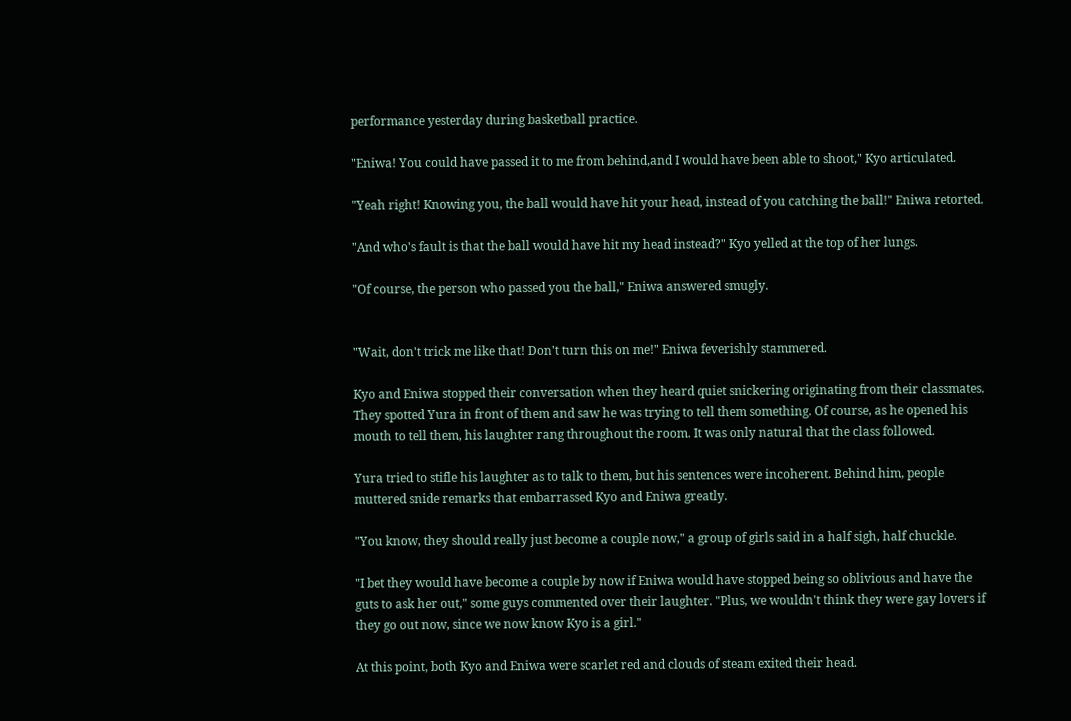performance yesterday during basketball practice.

"Eniwa! You could have passed it to me from behind,and I would have been able to shoot," Kyo articulated.

"Yeah right! Knowing you, the ball would have hit your head, instead of you catching the ball!" Eniwa retorted.

"And who's fault is that the ball would have hit my head instead?" Kyo yelled at the top of her lungs.

"Of course, the person who passed you the ball," Eniwa answered smugly.


"Wait, don't trick me like that! Don't turn this on me!" Eniwa feverishly stammered.

Kyo and Eniwa stopped their conversation when they heard quiet snickering originating from their classmates. They spotted Yura in front of them and saw he was trying to tell them something. Of course, as he opened his mouth to tell them, his laughter rang throughout the room. It was only natural that the class followed.

Yura tried to stifle his laughter as to talk to them, but his sentences were incoherent. Behind him, people muttered snide remarks that embarrassed Kyo and Eniwa greatly.

"You know, they should really just become a couple now," a group of girls said in a half sigh, half chuckle.

"I bet they would have become a couple by now if Eniwa would have stopped being so oblivious and have the guts to ask her out," some guys commented over their laughter. "Plus, we wouldn't think they were gay lovers if they go out now, since we now know Kyo is a girl."

At this point, both Kyo and Eniwa were scarlet red and clouds of steam exited their head.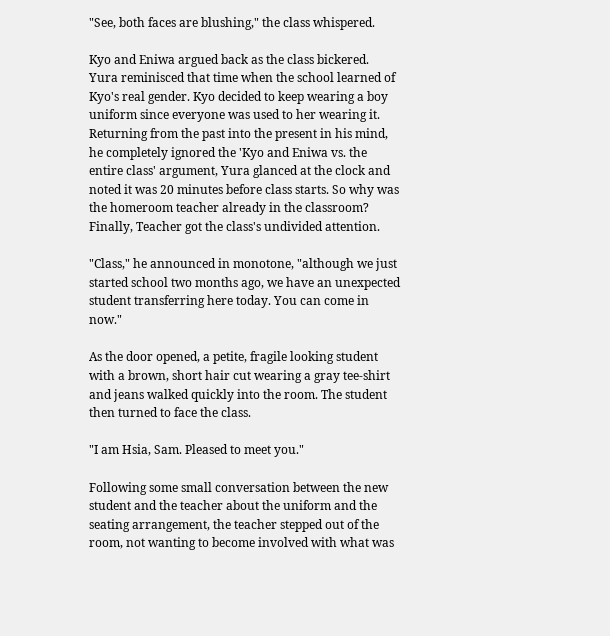"See, both faces are blushing," the class whispered.

Kyo and Eniwa argued back as the class bickered. Yura reminisced that time when the school learned of Kyo's real gender. Kyo decided to keep wearing a boy uniform since everyone was used to her wearing it. Returning from the past into the present in his mind, he completely ignored the 'Kyo and Eniwa vs. the entire class' argument, Yura glanced at the clock and noted it was 20 minutes before class starts. So why was the homeroom teacher already in the classroom? Finally, Teacher got the class's undivided attention.

"Class," he announced in monotone, "although we just started school two months ago, we have an unexpected student transferring here today. You can come in now."

As the door opened, a petite, fragile looking student with a brown, short hair cut wearing a gray tee-shirt and jeans walked quickly into the room. The student then turned to face the class.

"I am Hsia, Sam. Pleased to meet you."

Following some small conversation between the new student and the teacher about the uniform and the seating arrangement, the teacher stepped out of the room, not wanting to become involved with what was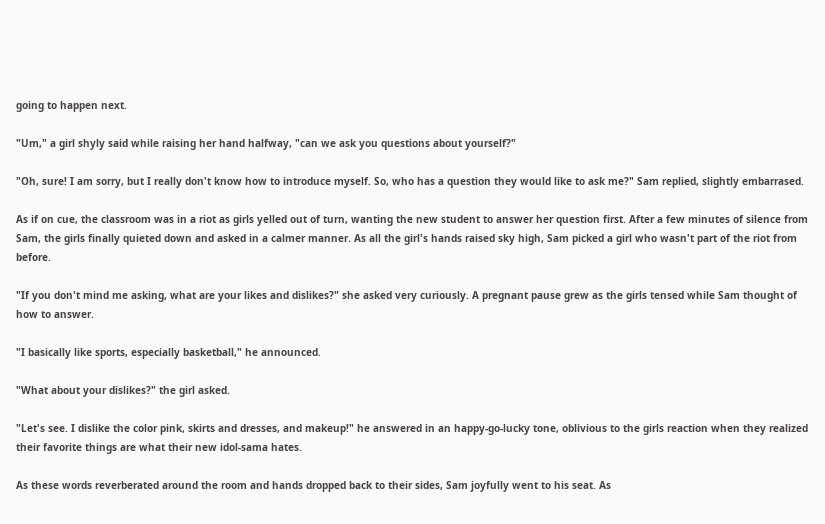going to happen next.

"Um," a girl shyly said while raising her hand halfway, "can we ask you questions about yourself?"

"Oh, sure! I am sorry, but I really don't know how to introduce myself. So, who has a question they would like to ask me?" Sam replied, slightly embarrased.

As if on cue, the classroom was in a riot as girls yelled out of turn, wanting the new student to answer her question first. After a few minutes of silence from Sam, the girls finally quieted down and asked in a calmer manner. As all the girl's hands raised sky high, Sam picked a girl who wasn't part of the riot from before.

"If you don't mind me asking, what are your likes and dislikes?" she asked very curiously. A pregnant pause grew as the girls tensed while Sam thought of how to answer.

"I basically like sports, especially basketball," he announced.

"What about your dislikes?" the girl asked.

"Let's see. I dislike the color pink, skirts and dresses, and makeup!" he answered in an happy-go-lucky tone, oblivious to the girls reaction when they realized their favorite things are what their new idol-sama hates.

As these words reverberated around the room and hands dropped back to their sides, Sam joyfully went to his seat. As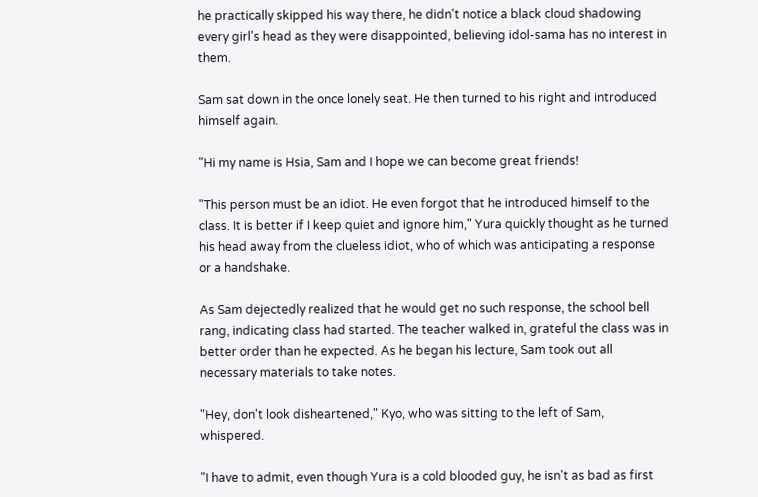he practically skipped his way there, he didn't notice a black cloud shadowing every girl's head as they were disappointed, believing idol-sama has no interest in them.

Sam sat down in the once lonely seat. He then turned to his right and introduced himself again.

"Hi my name is Hsia, Sam and I hope we can become great friends!

"This person must be an idiot. He even forgot that he introduced himself to the class. It is better if I keep quiet and ignore him," Yura quickly thought as he turned his head away from the clueless idiot, who of which was anticipating a response or a handshake.

As Sam dejectedly realized that he would get no such response, the school bell rang, indicating class had started. The teacher walked in, grateful the class was in better order than he expected. As he began his lecture, Sam took out all necessary materials to take notes.

"Hey, don't look disheartened," Kyo, who was sitting to the left of Sam, whispered.

"I have to admit, even though Yura is a cold blooded guy, he isn't as bad as first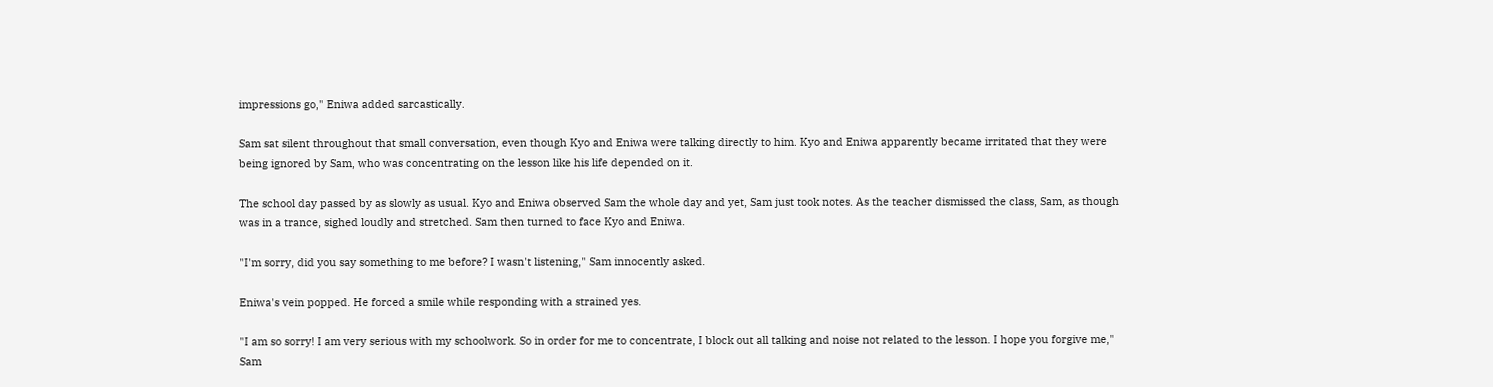impressions go," Eniwa added sarcastically.

Sam sat silent throughout that small conversation, even though Kyo and Eniwa were talking directly to him. Kyo and Eniwa apparently became irritated that they were being ignored by Sam, who was concentrating on the lesson like his life depended on it.

The school day passed by as slowly as usual. Kyo and Eniwa observed Sam the whole day and yet, Sam just took notes. As the teacher dismissed the class, Sam, as though was in a trance, sighed loudly and stretched. Sam then turned to face Kyo and Eniwa.

"I'm sorry, did you say something to me before? I wasn't listening," Sam innocently asked.

Eniwa's vein popped. He forced a smile while responding with a strained yes.

"I am so sorry! I am very serious with my schoolwork. So in order for me to concentrate, I block out all talking and noise not related to the lesson. I hope you forgive me," Sam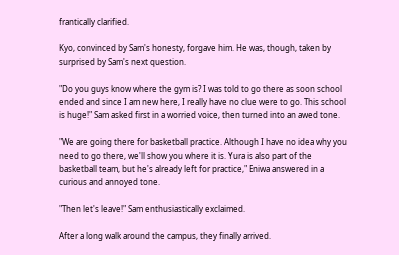frantically clarified.

Kyo, convinced by Sam's honesty, forgave him. He was, though, taken by surprised by Sam's next question.

"Do you guys know where the gym is? I was told to go there as soon school ended and since I am new here, I really have no clue were to go. This school is huge!" Sam asked first in a worried voice, then turned into an awed tone.

"We are going there for basketball practice. Although I have no idea why you need to go there, we'll show you where it is. Yura is also part of the basketball team, but he's already left for practice," Eniwa answered in a curious and annoyed tone.

"Then let's leave!" Sam enthusiastically exclaimed.

After a long walk around the campus, they finally arrived.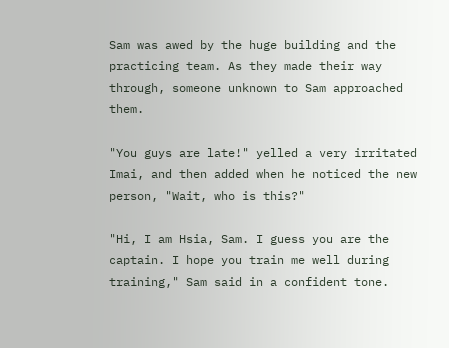Sam was awed by the huge building and the practicing team. As they made their way through, someone unknown to Sam approached them.

"You guys are late!" yelled a very irritated Imai, and then added when he noticed the new person, "Wait, who is this?"

"Hi, I am Hsia, Sam. I guess you are the captain. I hope you train me well during training," Sam said in a confident tone.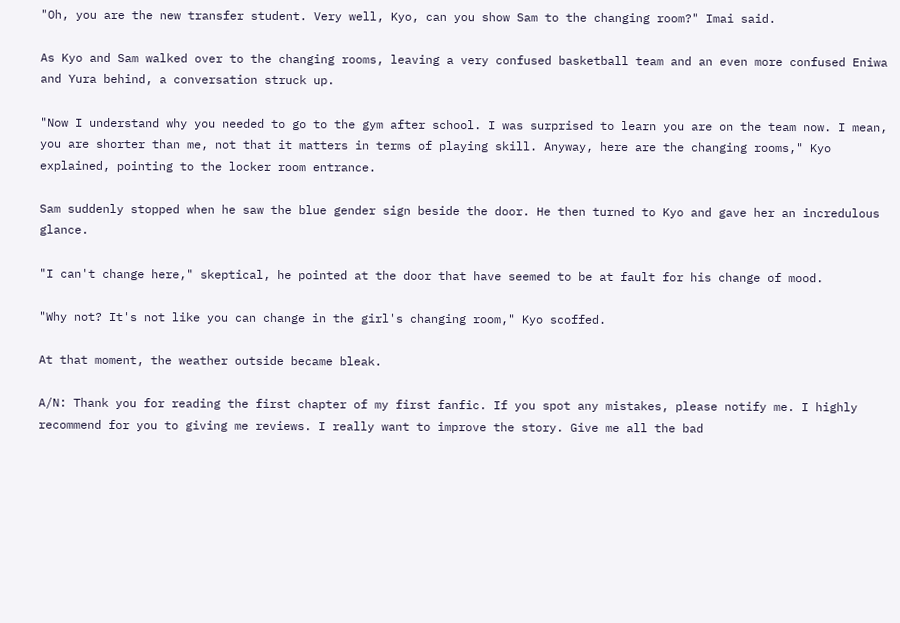"Oh, you are the new transfer student. Very well, Kyo, can you show Sam to the changing room?" Imai said.

As Kyo and Sam walked over to the changing rooms, leaving a very confused basketball team and an even more confused Eniwa and Yura behind, a conversation struck up.

"Now I understand why you needed to go to the gym after school. I was surprised to learn you are on the team now. I mean, you are shorter than me, not that it matters in terms of playing skill. Anyway, here are the changing rooms," Kyo explained, pointing to the locker room entrance.

Sam suddenly stopped when he saw the blue gender sign beside the door. He then turned to Kyo and gave her an incredulous glance.

"I can't change here," skeptical, he pointed at the door that have seemed to be at fault for his change of mood.

"Why not? It's not like you can change in the girl's changing room," Kyo scoffed.

At that moment, the weather outside became bleak.

A/N: Thank you for reading the first chapter of my first fanfic. If you spot any mistakes, please notify me. I highly recommend for you to giving me reviews. I really want to improve the story. Give me all the bad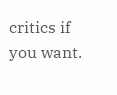critics if you want.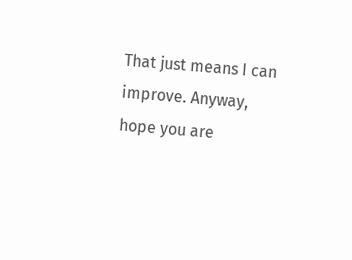That just means I can improve. Anyway, hope you are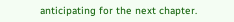anticipating for the next chapter.